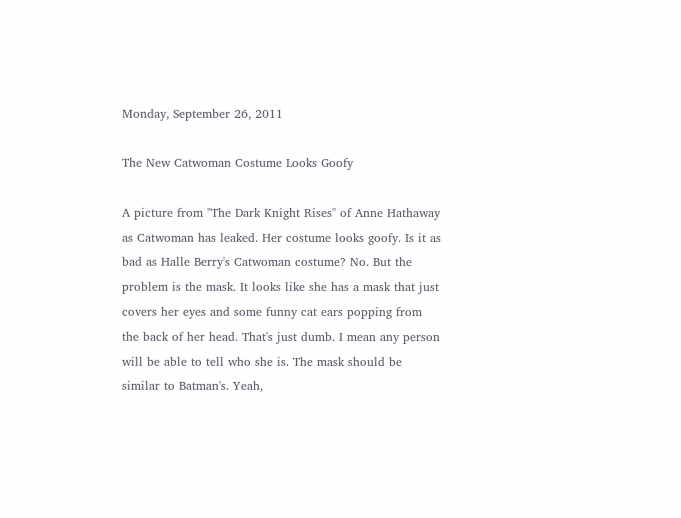Monday, September 26, 2011

The New Catwoman Costume Looks Goofy

A picture from "The Dark Knight Rises" of Anne Hathaway as Catwoman has leaked. Her costume looks goofy. Is it as bad as Halle Berry's Catwoman costume? No. But the problem is the mask. It looks like she has a mask that just covers her eyes and some funny cat ears popping from the back of her head. That's just dumb. I mean any person will be able to tell who she is. The mask should be similar to Batman's. Yeah,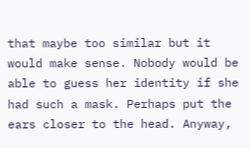that maybe too similar but it would make sense. Nobody would be able to guess her identity if she had such a mask. Perhaps put the ears closer to the head. Anyway,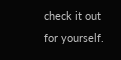check it out for yourself.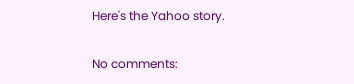Here's the Yahoo story.

No comments: